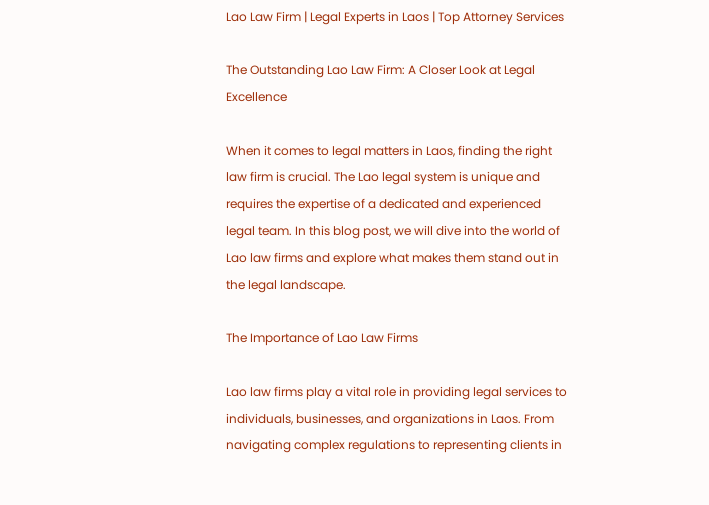Lao Law Firm | Legal Experts in Laos | Top Attorney Services

The Outstanding Lao Law Firm: A Closer Look at Legal Excellence

When it comes to legal matters in Laos, finding the right law firm is crucial. The Lao legal system is unique and requires the expertise of a dedicated and experienced legal team. In this blog post, we will dive into the world of Lao law firms and explore what makes them stand out in the legal landscape.

The Importance of Lao Law Firms

Lao law firms play a vital role in providing legal services to individuals, businesses, and organizations in Laos. From navigating complex regulations to representing clients in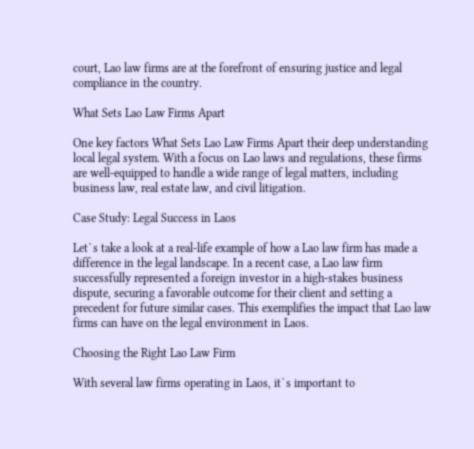court, Lao law firms are at the forefront of ensuring justice and legal compliance in the country.

What Sets Lao Law Firms Apart

One key factors What Sets Lao Law Firms Apart their deep understanding local legal system. With a focus on Lao laws and regulations, these firms are well-equipped to handle a wide range of legal matters, including business law, real estate law, and civil litigation.

Case Study: Legal Success in Laos

Let`s take a look at a real-life example of how a Lao law firm has made a difference in the legal landscape. In a recent case, a Lao law firm successfully represented a foreign investor in a high-stakes business dispute, securing a favorable outcome for their client and setting a precedent for future similar cases. This exemplifies the impact that Lao law firms can have on the legal environment in Laos.

Choosing the Right Lao Law Firm

With several law firms operating in Laos, it`s important to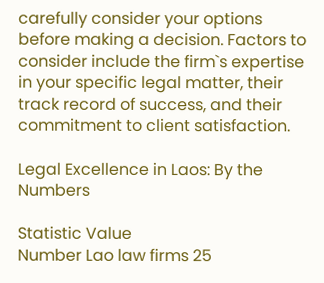carefully consider your options before making a decision. Factors to consider include the firm`s expertise in your specific legal matter, their track record of success, and their commitment to client satisfaction.

Legal Excellence in Laos: By the Numbers

Statistic Value
Number Lao law firms 25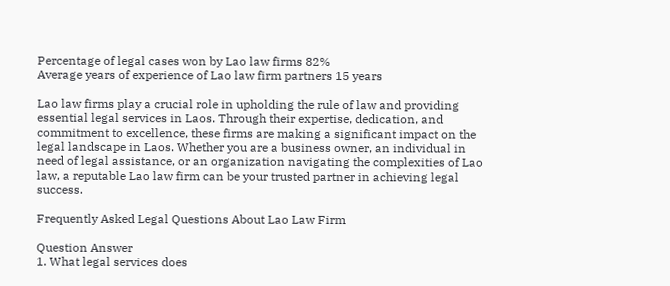Percentage of legal cases won by Lao law firms 82%
Average years of experience of Lao law firm partners 15 years

Lao law firms play a crucial role in upholding the rule of law and providing essential legal services in Laos. Through their expertise, dedication, and commitment to excellence, these firms are making a significant impact on the legal landscape in Laos. Whether you are a business owner, an individual in need of legal assistance, or an organization navigating the complexities of Lao law, a reputable Lao law firm can be your trusted partner in achieving legal success.

Frequently Asked Legal Questions About Lao Law Firm

Question Answer
1. What legal services does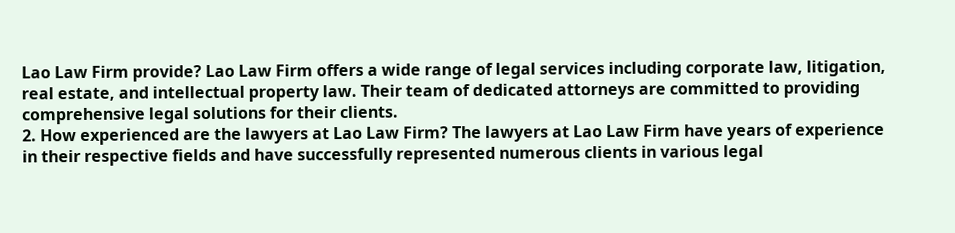Lao Law Firm provide? Lao Law Firm offers a wide range of legal services including corporate law, litigation, real estate, and intellectual property law. Their team of dedicated attorneys are committed to providing comprehensive legal solutions for their clients.
2. How experienced are the lawyers at Lao Law Firm? The lawyers at Lao Law Firm have years of experience in their respective fields and have successfully represented numerous clients in various legal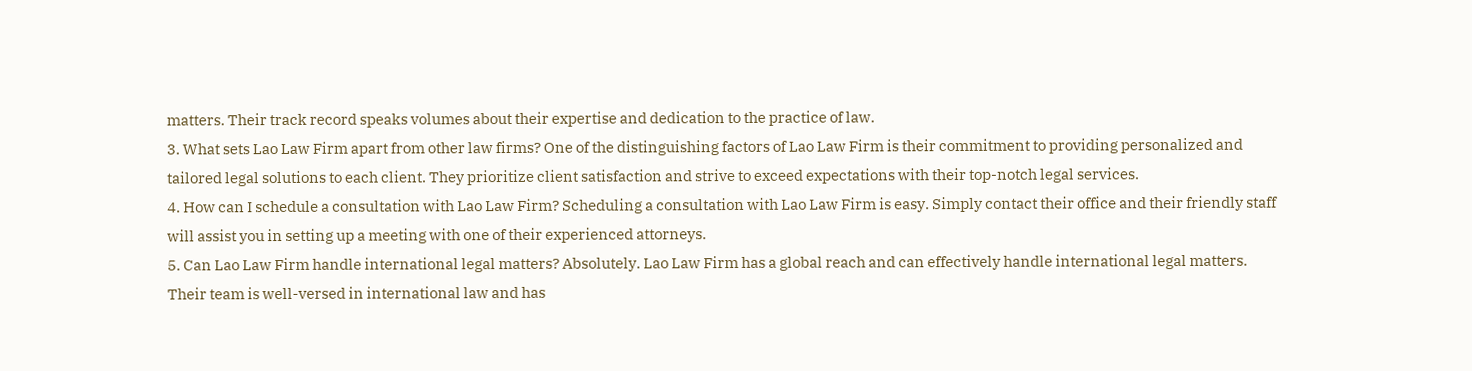matters. Their track record speaks volumes about their expertise and dedication to the practice of law.
3. What sets Lao Law Firm apart from other law firms? One of the distinguishing factors of Lao Law Firm is their commitment to providing personalized and tailored legal solutions to each client. They prioritize client satisfaction and strive to exceed expectations with their top-notch legal services.
4. How can I schedule a consultation with Lao Law Firm? Scheduling a consultation with Lao Law Firm is easy. Simply contact their office and their friendly staff will assist you in setting up a meeting with one of their experienced attorneys.
5. Can Lao Law Firm handle international legal matters? Absolutely. Lao Law Firm has a global reach and can effectively handle international legal matters. Their team is well-versed in international law and has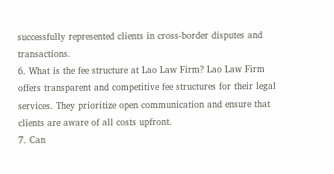successfully represented clients in cross-border disputes and transactions.
6. What is the fee structure at Lao Law Firm? Lao Law Firm offers transparent and competitive fee structures for their legal services. They prioritize open communication and ensure that clients are aware of all costs upfront.
7. Can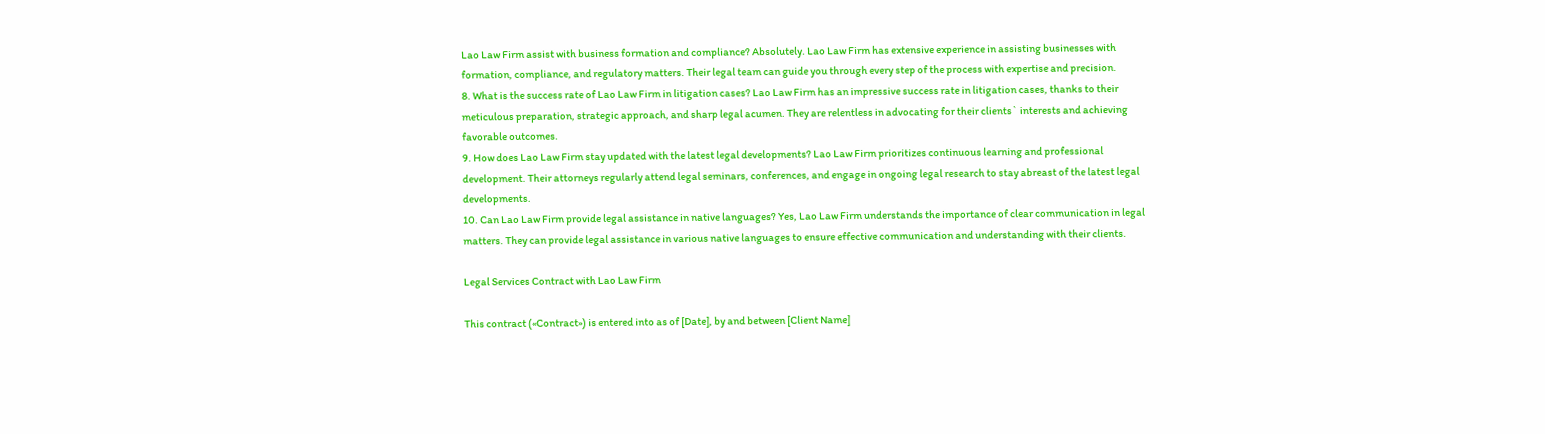Lao Law Firm assist with business formation and compliance? Absolutely. Lao Law Firm has extensive experience in assisting businesses with formation, compliance, and regulatory matters. Their legal team can guide you through every step of the process with expertise and precision.
8. What is the success rate of Lao Law Firm in litigation cases? Lao Law Firm has an impressive success rate in litigation cases, thanks to their meticulous preparation, strategic approach, and sharp legal acumen. They are relentless in advocating for their clients` interests and achieving favorable outcomes.
9. How does Lao Law Firm stay updated with the latest legal developments? Lao Law Firm prioritizes continuous learning and professional development. Their attorneys regularly attend legal seminars, conferences, and engage in ongoing legal research to stay abreast of the latest legal developments.
10. Can Lao Law Firm provide legal assistance in native languages? Yes, Lao Law Firm understands the importance of clear communication in legal matters. They can provide legal assistance in various native languages to ensure effective communication and understanding with their clients.

Legal Services Contract with Lao Law Firm

This contract («Contract») is entered into as of [Date], by and between [Client Name]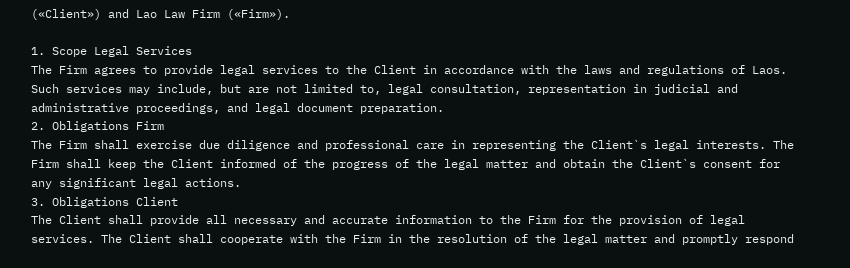(«Client») and Lao Law Firm («Firm»).

1. Scope Legal Services
The Firm agrees to provide legal services to the Client in accordance with the laws and regulations of Laos. Such services may include, but are not limited to, legal consultation, representation in judicial and administrative proceedings, and legal document preparation.
2. Obligations Firm
The Firm shall exercise due diligence and professional care in representing the Client`s legal interests. The Firm shall keep the Client informed of the progress of the legal matter and obtain the Client`s consent for any significant legal actions.
3. Obligations Client
The Client shall provide all necessary and accurate information to the Firm for the provision of legal services. The Client shall cooperate with the Firm in the resolution of the legal matter and promptly respond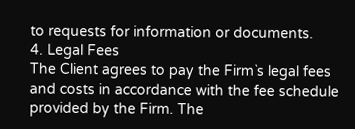to requests for information or documents.
4. Legal Fees
The Client agrees to pay the Firm`s legal fees and costs in accordance with the fee schedule provided by the Firm. The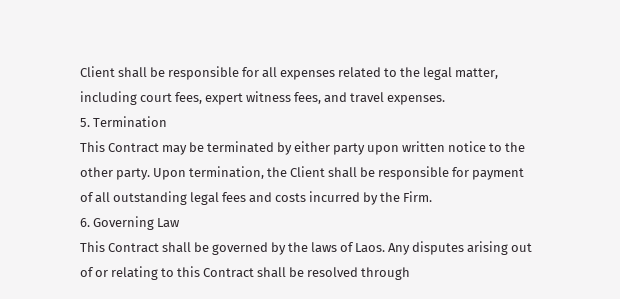Client shall be responsible for all expenses related to the legal matter, including court fees, expert witness fees, and travel expenses.
5. Termination
This Contract may be terminated by either party upon written notice to the other party. Upon termination, the Client shall be responsible for payment of all outstanding legal fees and costs incurred by the Firm.
6. Governing Law
This Contract shall be governed by the laws of Laos. Any disputes arising out of or relating to this Contract shall be resolved through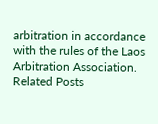arbitration in accordance with the rules of the Laos Arbitration Association.
Related Posts